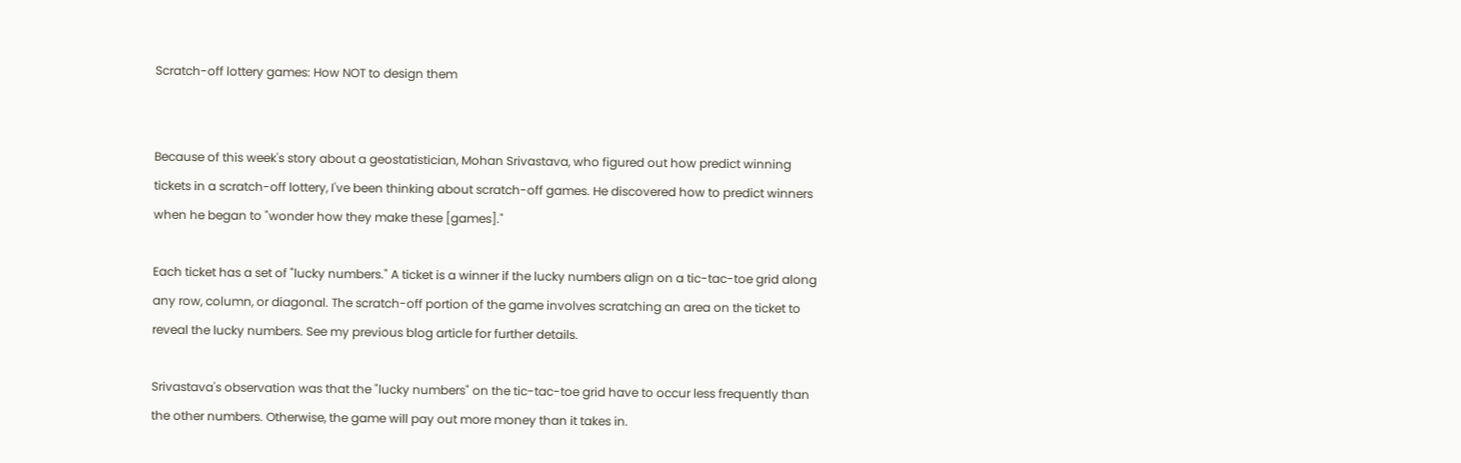Scratch-off lottery games: How NOT to design them


Because of this week's story about a geostatistician, Mohan Srivastava, who figured out how predict winning tickets in a scratch-off lottery, I've been thinking about scratch-off games. He discovered how to predict winners when he began to "wonder how they make these [games]."

Each ticket has a set of "lucky numbers." A ticket is a winner if the lucky numbers align on a tic-tac-toe grid along any row, column, or diagonal. The scratch-off portion of the game involves scratching an area on the ticket to reveal the lucky numbers. See my previous blog article for further details.

Srivastava's observation was that the "lucky numbers" on the tic-tac-toe grid have to occur less frequently than the other numbers. Otherwise, the game will pay out more money than it takes in.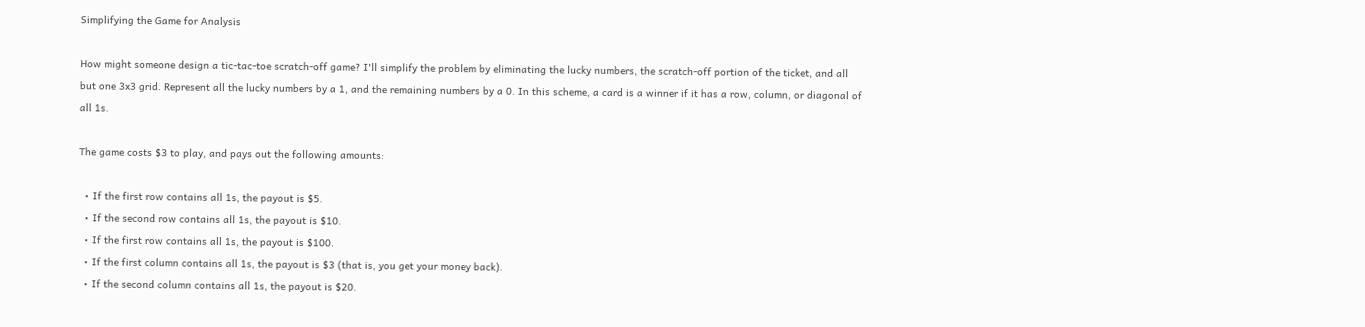Simplifying the Game for Analysis

How might someone design a tic-tac-toe scratch-off game? I'll simplify the problem by eliminating the lucky numbers, the scratch-off portion of the ticket, and all but one 3x3 grid. Represent all the lucky numbers by a 1, and the remaining numbers by a 0. In this scheme, a card is a winner if it has a row, column, or diagonal of all 1s.

The game costs $3 to play, and pays out the following amounts:

  • If the first row contains all 1s, the payout is $5.
  • If the second row contains all 1s, the payout is $10.
  • If the first row contains all 1s, the payout is $100.
  • If the first column contains all 1s, the payout is $3 (that is, you get your money back).
  • If the second column contains all 1s, the payout is $20.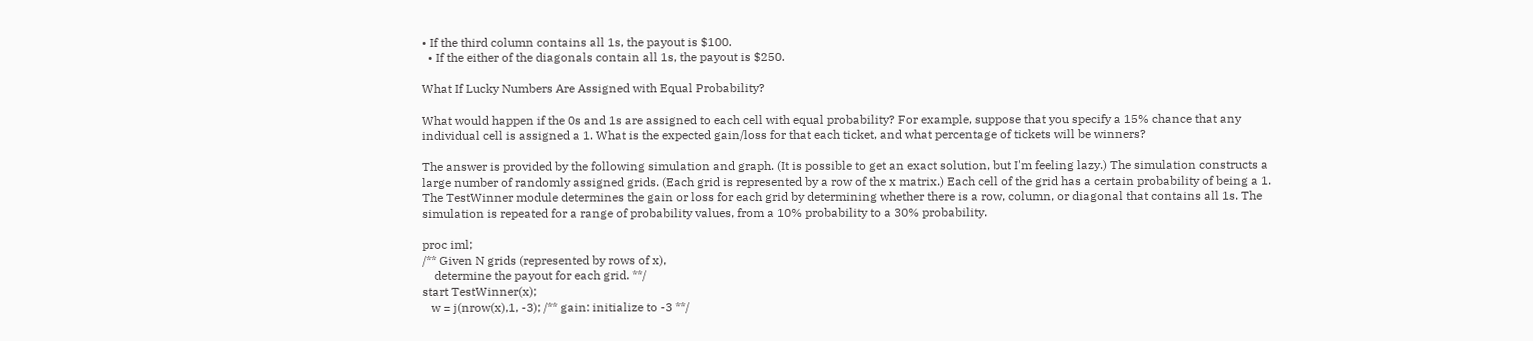• If the third column contains all 1s, the payout is $100.
  • If the either of the diagonals contain all 1s, the payout is $250.

What If Lucky Numbers Are Assigned with Equal Probability?

What would happen if the 0s and 1s are assigned to each cell with equal probability? For example, suppose that you specify a 15% chance that any individual cell is assigned a 1. What is the expected gain/loss for that each ticket, and what percentage of tickets will be winners?

The answer is provided by the following simulation and graph. (It is possible to get an exact solution, but I'm feeling lazy.) The simulation constructs a large number of randomly assigned grids. (Each grid is represented by a row of the x matrix.) Each cell of the grid has a certain probability of being a 1. The TestWinner module determines the gain or loss for each grid by determining whether there is a row, column, or diagonal that contains all 1s. The simulation is repeated for a range of probability values, from a 10% probability to a 30% probability.

proc iml;
/** Given N grids (represented by rows of x),
    determine the payout for each grid. **/
start TestWinner(x);
   w = j(nrow(x),1, -3); /** gain: initialize to -3 **/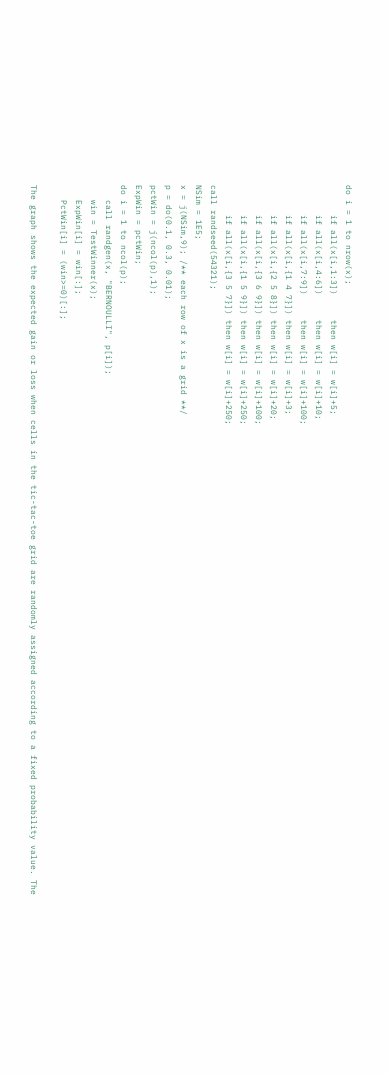do i = 1 to nrow(x);
      if all(x[i,1:3])     then w[i] = w[i]+5;
      if all(x[i,4:6])     then w[i] = w[i]+10;
      if all(x[i,7:9])     then w[i] = w[i]+100;
      if all(x[i,{1 4 7}]) then w[i] = w[i]+3;
      if all(x[i,{2 5 8}]) then w[i] = w[i]+20;
      if all(x[i,{3 6 9}]) then w[i] = w[i]+100;
      if all(x[i,{1 5 9}]) then w[i] = w[i]+250;
      if all(x[i,{3 5 7}]) then w[i] = w[i]+250;
call randseed(54321);
NSim = 1E5;
x = j(NSim,9); /** each row of x is a grid **/
p = do(0.1, 0.3, 0.01);
pctWin = j(ncol(p),1);
ExpWin = pctWin;
do i = 1 to ncol(p);
   call randgen(x, "BERNOULLI", p[i]);
   win = TestWinner(x);
   ExpWin[i] = win[:];
   PctWin[i] = (win>=0)[:];

The graph shows the expected gain or loss when cells in the tic-tac-toe grid are randomly assigned according to a fixed probability value. The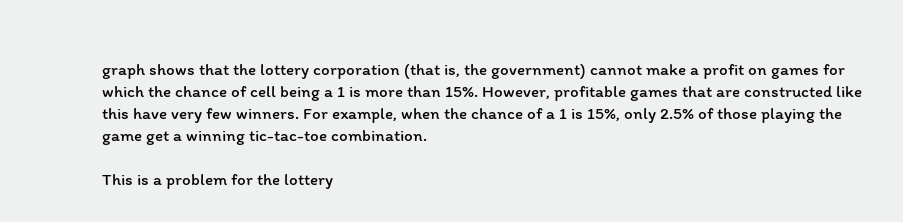graph shows that the lottery corporation (that is, the government) cannot make a profit on games for which the chance of cell being a 1 is more than 15%. However, profitable games that are constructed like this have very few winners. For example, when the chance of a 1 is 15%, only 2.5% of those playing the game get a winning tic-tac-toe combination.

This is a problem for the lottery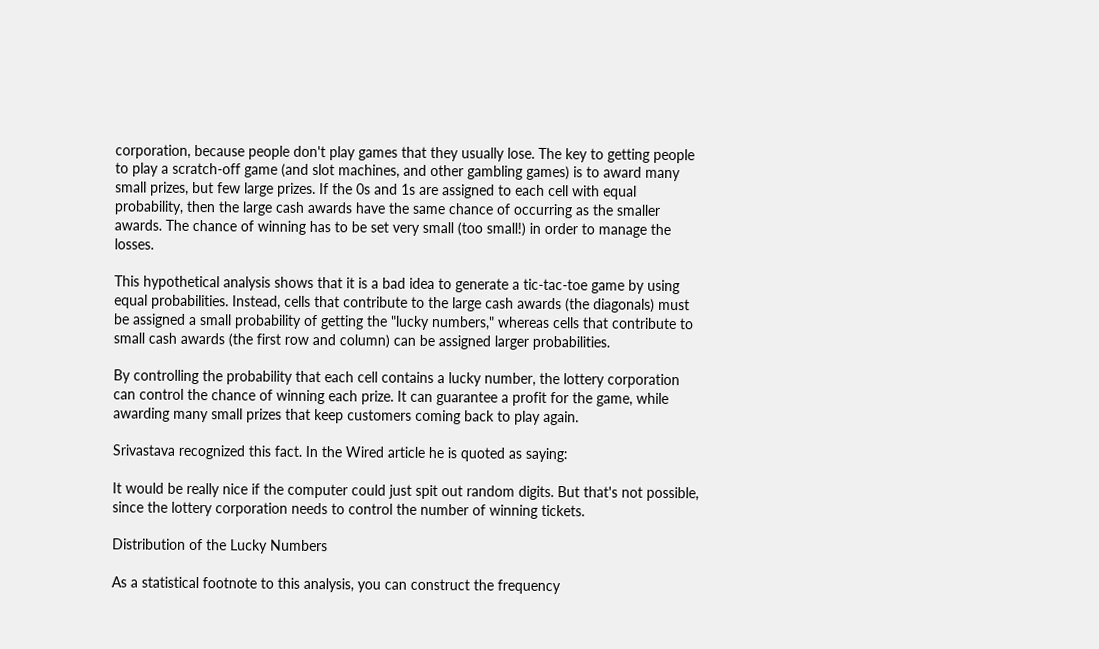corporation, because people don't play games that they usually lose. The key to getting people to play a scratch-off game (and slot machines, and other gambling games) is to award many small prizes, but few large prizes. If the 0s and 1s are assigned to each cell with equal probability, then the large cash awards have the same chance of occurring as the smaller awards. The chance of winning has to be set very small (too small!) in order to manage the losses.

This hypothetical analysis shows that it is a bad idea to generate a tic-tac-toe game by using equal probabilities. Instead, cells that contribute to the large cash awards (the diagonals) must be assigned a small probability of getting the "lucky numbers," whereas cells that contribute to small cash awards (the first row and column) can be assigned larger probabilities.

By controlling the probability that each cell contains a lucky number, the lottery corporation can control the chance of winning each prize. It can guarantee a profit for the game, while awarding many small prizes that keep customers coming back to play again.

Srivastava recognized this fact. In the Wired article he is quoted as saying:

It would be really nice if the computer could just spit out random digits. But that's not possible, since the lottery corporation needs to control the number of winning tickets.

Distribution of the Lucky Numbers

As a statistical footnote to this analysis, you can construct the frequency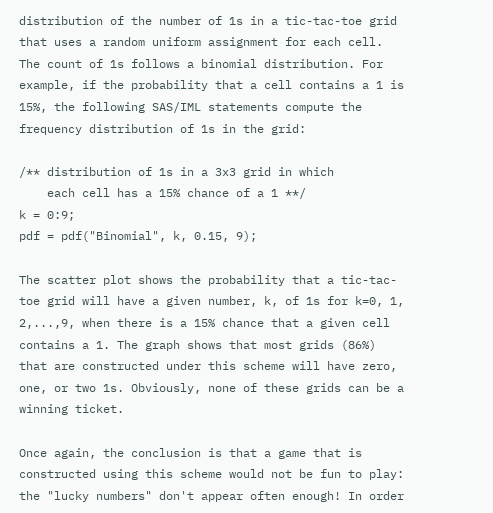distribution of the number of 1s in a tic-tac-toe grid that uses a random uniform assignment for each cell. The count of 1s follows a binomial distribution. For example, if the probability that a cell contains a 1 is 15%, the following SAS/IML statements compute the frequency distribution of 1s in the grid:

/** distribution of 1s in a 3x3 grid in which
    each cell has a 15% chance of a 1 **/
k = 0:9;
pdf = pdf("Binomial", k, 0.15, 9);

The scatter plot shows the probability that a tic-tac-toe grid will have a given number, k, of 1s for k=0, 1, 2,...,9, when there is a 15% chance that a given cell contains a 1. The graph shows that most grids (86%) that are constructed under this scheme will have zero, one, or two 1s. Obviously, none of these grids can be a winning ticket.

Once again, the conclusion is that a game that is constructed using this scheme would not be fun to play: the "lucky numbers" don't appear often enough! In order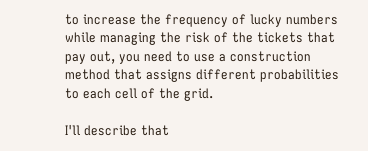to increase the frequency of lucky numbers while managing the risk of the tickets that pay out, you need to use a construction method that assigns different probabilities to each cell of the grid.

I'll describe that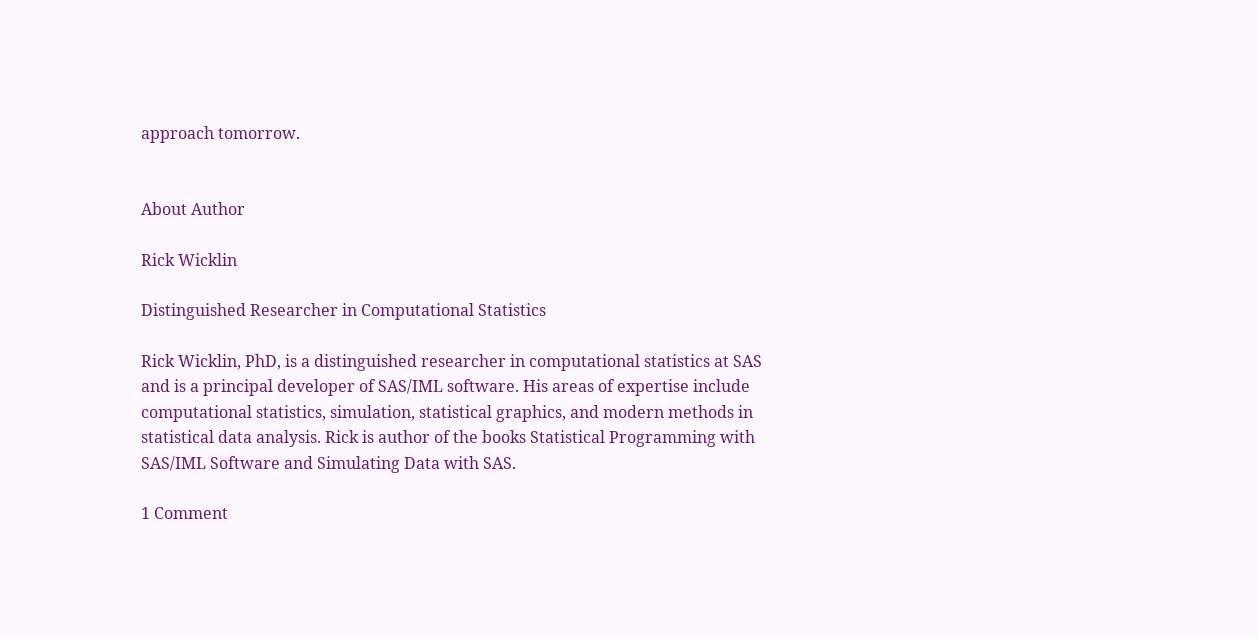approach tomorrow.


About Author

Rick Wicklin

Distinguished Researcher in Computational Statistics

Rick Wicklin, PhD, is a distinguished researcher in computational statistics at SAS and is a principal developer of SAS/IML software. His areas of expertise include computational statistics, simulation, statistical graphics, and modern methods in statistical data analysis. Rick is author of the books Statistical Programming with SAS/IML Software and Simulating Data with SAS.

1 Comment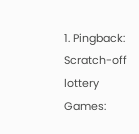1. Pingback: Scratch-off lottery Games: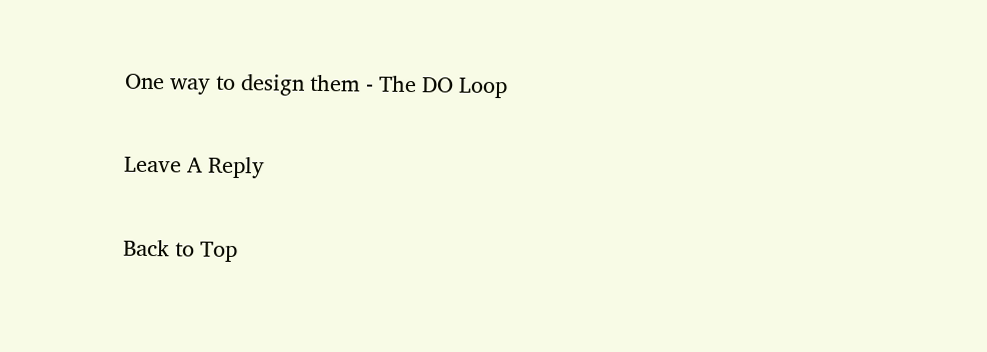One way to design them - The DO Loop

Leave A Reply

Back to Top